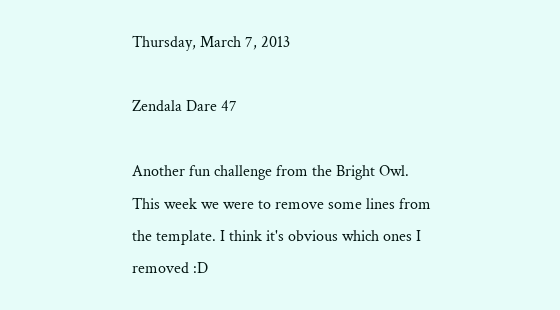Thursday, March 7, 2013

Zendala Dare 47

Another fun challenge from the Bright Owl. This week we were to remove some lines from the template. I think it's obvious which ones I removed :D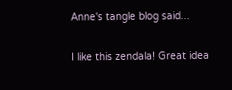Anne's tangle blog said...

I like this zendala! Great idea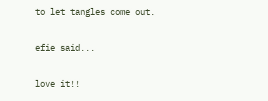to let tangles come out.

efie said...

love it!!